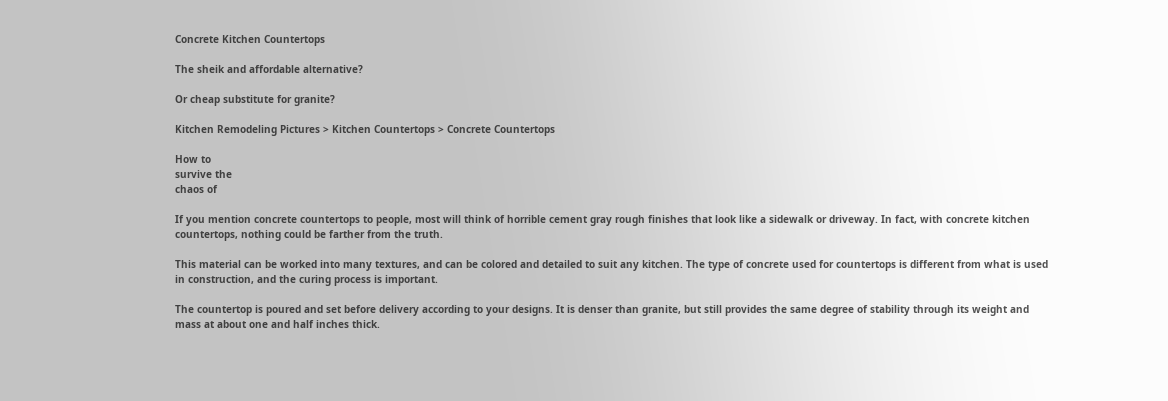Concrete Kitchen Countertops

The sheik and affordable alternative?

Or cheap substitute for granite?

Kitchen Remodeling Pictures > Kitchen Countertops > Concrete Countertops

How to
survive the
chaos of

If you mention concrete countertops to people, most will think of horrible cement gray rough finishes that look like a sidewalk or driveway. In fact, with concrete kitchen countertops, nothing could be farther from the truth.

This material can be worked into many textures, and can be colored and detailed to suit any kitchen. The type of concrete used for countertops is different from what is used in construction, and the curing process is important.

The countertop is poured and set before delivery according to your designs. It is denser than granite, but still provides the same degree of stability through its weight and mass at about one and half inches thick.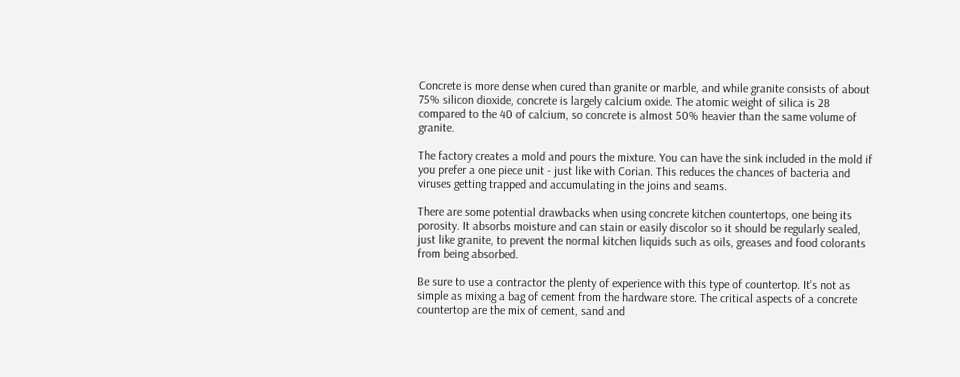Concrete is more dense when cured than granite or marble, and while granite consists of about 75% silicon dioxide, concrete is largely calcium oxide. The atomic weight of silica is 28 compared to the 40 of calcium, so concrete is almost 50% heavier than the same volume of granite.

The factory creates a mold and pours the mixture. You can have the sink included in the mold if you prefer a one piece unit - just like with Corian. This reduces the chances of bacteria and viruses getting trapped and accumulating in the joins and seams.

There are some potential drawbacks when using concrete kitchen countertops, one being its porosity. It absorbs moisture and can stain or easily discolor so it should be regularly sealed, just like granite, to prevent the normal kitchen liquids such as oils, greases and food colorants from being absorbed.

Be sure to use a contractor the plenty of experience with this type of countertop. It's not as simple as mixing a bag of cement from the hardware store. The critical aspects of a concrete countertop are the mix of cement, sand and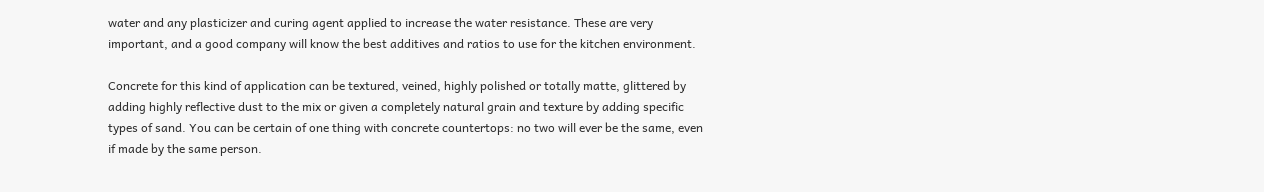water and any plasticizer and curing agent applied to increase the water resistance. These are very important, and a good company will know the best additives and ratios to use for the kitchen environment.

Concrete for this kind of application can be textured, veined, highly polished or totally matte, glittered by adding highly reflective dust to the mix or given a completely natural grain and texture by adding specific types of sand. You can be certain of one thing with concrete countertops: no two will ever be the same, even if made by the same person.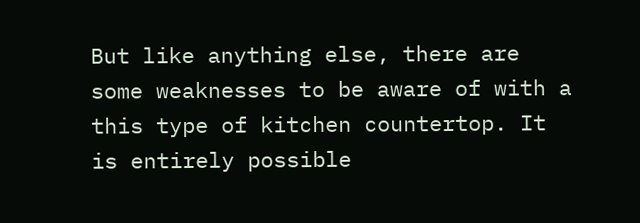But like anything else, there are some weaknesses to be aware of with a this type of kitchen countertop. It is entirely possible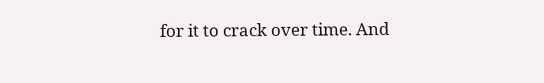for it to crack over time. And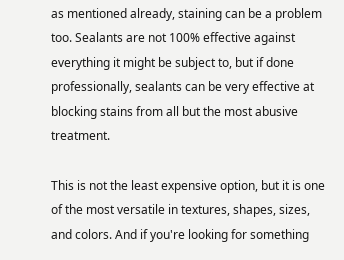as mentioned already, staining can be a problem too. Sealants are not 100% effective against everything it might be subject to, but if done professionally, sealants can be very effective at blocking stains from all but the most abusive treatment.

This is not the least expensive option, but it is one of the most versatile in textures, shapes, sizes, and colors. And if you're looking for something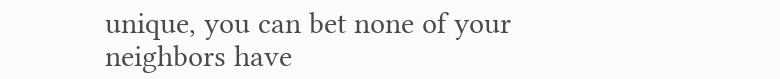unique, you can bet none of your neighbors have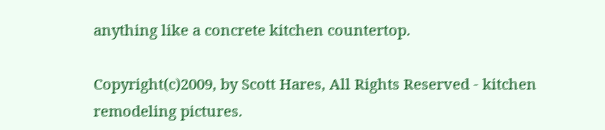anything like a concrete kitchen countertop.

Copyright(c)2009, by Scott Hares, All Rights Reserved - kitchen remodeling pictures.